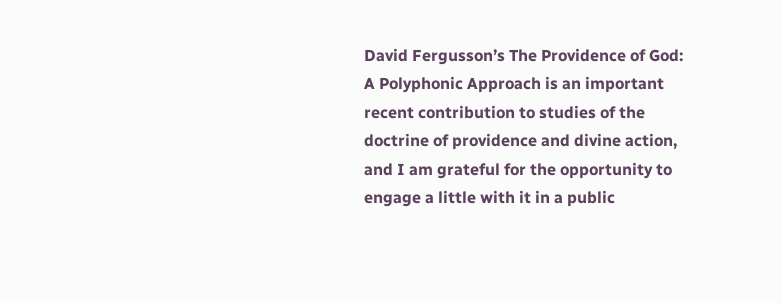David Fergusson’s The Providence of God: A Polyphonic Approach is an important recent contribution to studies of the doctrine of providence and divine action, and I am grateful for the opportunity to engage a little with it in a public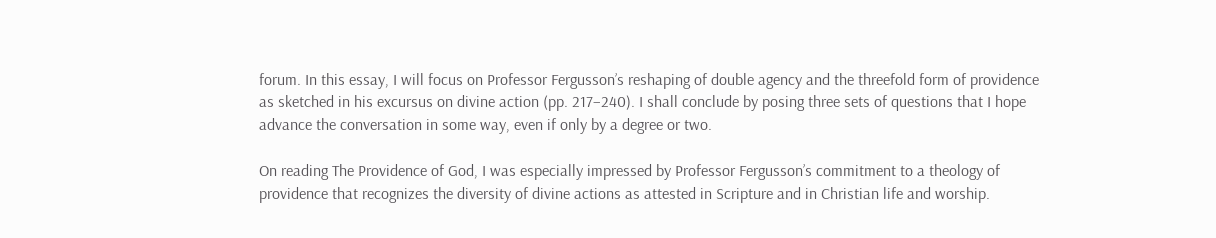forum. In this essay, I will focus on Professor Fergusson’s reshaping of double agency and the threefold form of providence as sketched in his excursus on divine action (pp. 217–240). I shall conclude by posing three sets of questions that I hope advance the conversation in some way, even if only by a degree or two.

On reading The Providence of God, I was especially impressed by Professor Fergusson’s commitment to a theology of providence that recognizes the diversity of divine actions as attested in Scripture and in Christian life and worship.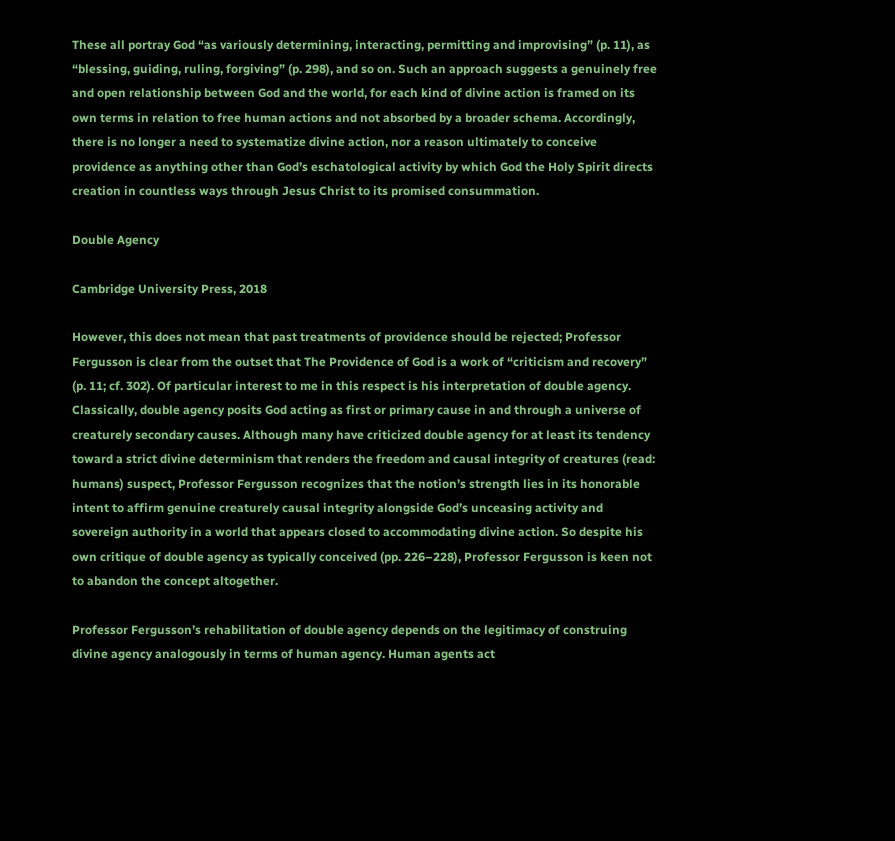These all portray God “as variously determining, interacting, permitting and improvising” (p. 11), as “blessing, guiding, ruling, forgiving” (p. 298), and so on. Such an approach suggests a genuinely free and open relationship between God and the world, for each kind of divine action is framed on its own terms in relation to free human actions and not absorbed by a broader schema. Accordingly, there is no longer a need to systematize divine action, nor a reason ultimately to conceive providence as anything other than God’s eschatological activity by which God the Holy Spirit directs creation in countless ways through Jesus Christ to its promised consummation.

Double Agency

Cambridge University Press, 2018

However, this does not mean that past treatments of providence should be rejected; Professor Fergusson is clear from the outset that The Providence of God is a work of “criticism and recovery” (p. 11; cf. 302). Of particular interest to me in this respect is his interpretation of double agency. Classically, double agency posits God acting as first or primary cause in and through a universe of creaturely secondary causes. Although many have criticized double agency for at least its tendency toward a strict divine determinism that renders the freedom and causal integrity of creatures (read: humans) suspect, Professor Fergusson recognizes that the notion’s strength lies in its honorable intent to affirm genuine creaturely causal integrity alongside God’s unceasing activity and sovereign authority in a world that appears closed to accommodating divine action. So despite his own critique of double agency as typically conceived (pp. 226–228), Professor Fergusson is keen not to abandon the concept altogether.

Professor Fergusson’s rehabilitation of double agency depends on the legitimacy of construing divine agency analogously in terms of human agency. Human agents act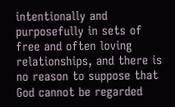intentionally and purposefully in sets of free and often loving relationships, and there is no reason to suppose that God cannot be regarded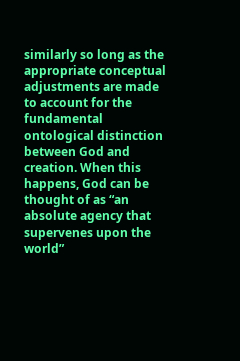similarly so long as the appropriate conceptual adjustments are made to account for the fundamental ontological distinction between God and creation. When this happens, God can be thought of as “an absolute agency that supervenes upon the world”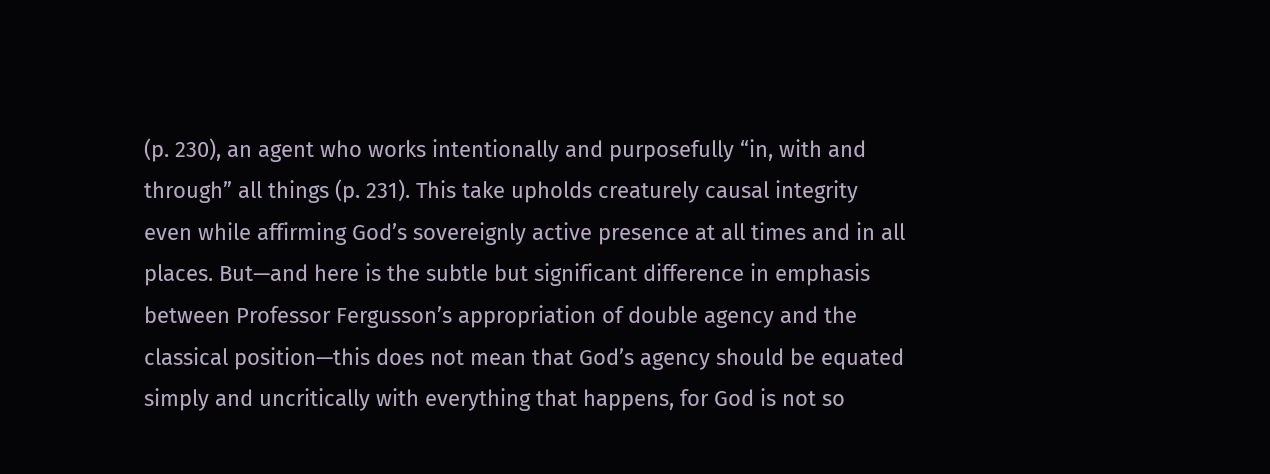(p. 230), an agent who works intentionally and purposefully “in, with and through” all things (p. 231). This take upholds creaturely causal integrity even while affirming God’s sovereignly active presence at all times and in all places. But—and here is the subtle but significant difference in emphasis between Professor Fergusson’s appropriation of double agency and the classical position—this does not mean that God’s agency should be equated simply and uncritically with everything that happens, for God is not so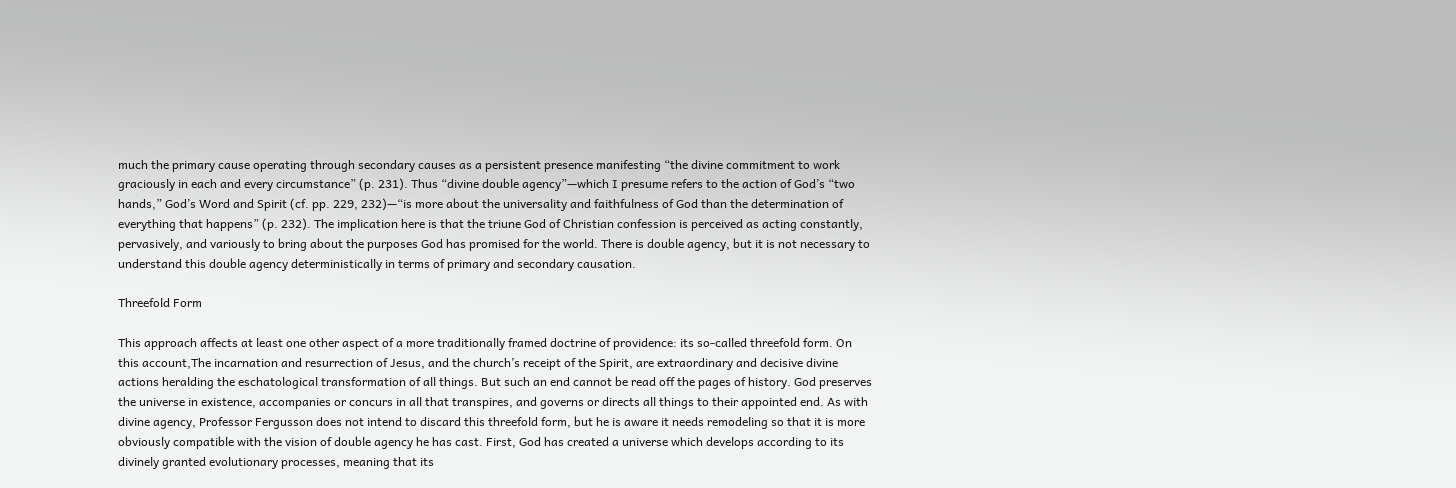much the primary cause operating through secondary causes as a persistent presence manifesting “the divine commitment to work graciously in each and every circumstance” (p. 231). Thus “divine double agency”—which I presume refers to the action of God’s “two hands,” God’s Word and Spirit (cf. pp. 229, 232)—“is more about the universality and faithfulness of God than the determination of everything that happens” (p. 232). The implication here is that the triune God of Christian confession is perceived as acting constantly, pervasively, and variously to bring about the purposes God has promised for the world. There is double agency, but it is not necessary to understand this double agency deterministically in terms of primary and secondary causation.

Threefold Form

This approach affects at least one other aspect of a more traditionally framed doctrine of providence: its so-called threefold form. On this account,The incarnation and resurrection of Jesus, and the church’s receipt of the Spirit, are extraordinary and decisive divine actions heralding the eschatological transformation of all things. But such an end cannot be read off the pages of history. God preserves the universe in existence, accompanies or concurs in all that transpires, and governs or directs all things to their appointed end. As with divine agency, Professor Fergusson does not intend to discard this threefold form, but he is aware it needs remodeling so that it is more obviously compatible with the vision of double agency he has cast. First, God has created a universe which develops according to its divinely granted evolutionary processes, meaning that its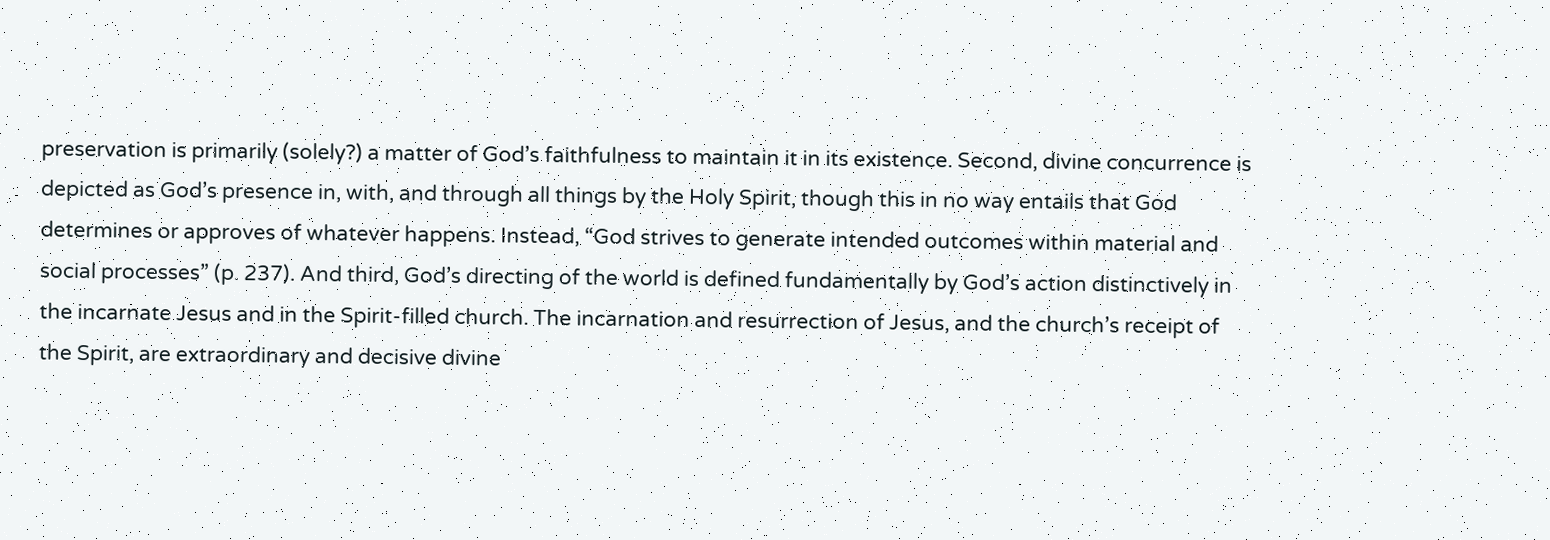preservation is primarily (solely?) a matter of God’s faithfulness to maintain it in its existence. Second, divine concurrence is depicted as God’s presence in, with, and through all things by the Holy Spirit, though this in no way entails that God determines or approves of whatever happens. Instead, “God strives to generate intended outcomes within material and social processes” (p. 237). And third, God’s directing of the world is defined fundamentally by God’s action distinctively in the incarnate Jesus and in the Spirit-filled church. The incarnation and resurrection of Jesus, and the church’s receipt of the Spirit, are extraordinary and decisive divine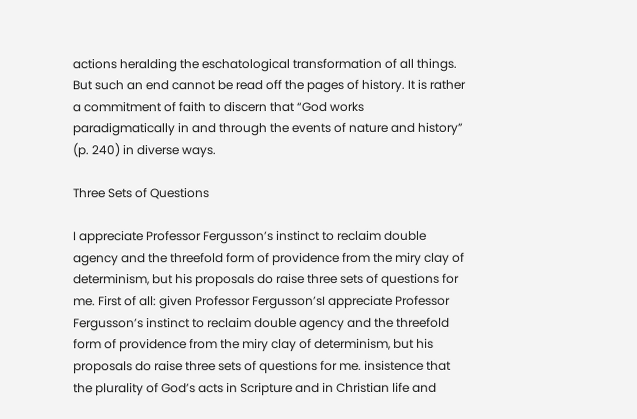actions heralding the eschatological transformation of all things. But such an end cannot be read off the pages of history. It is rather a commitment of faith to discern that “God works paradigmatically in and through the events of nature and history” (p. 240) in diverse ways.

Three Sets of Questions

I appreciate Professor Fergusson’s instinct to reclaim double agency and the threefold form of providence from the miry clay of determinism, but his proposals do raise three sets of questions for me. First of all: given Professor Fergusson’sI appreciate Professor Fergusson’s instinct to reclaim double agency and the threefold form of providence from the miry clay of determinism, but his proposals do raise three sets of questions for me. insistence that the plurality of God’s acts in Scripture and in Christian life and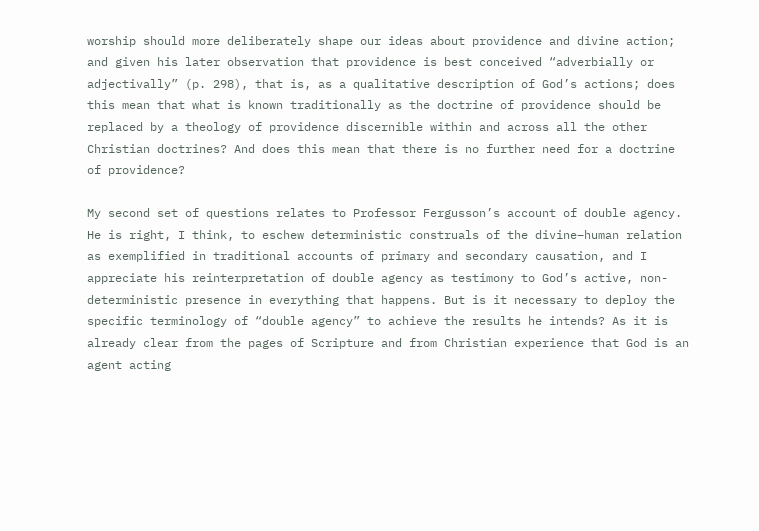worship should more deliberately shape our ideas about providence and divine action; and given his later observation that providence is best conceived “adverbially or adjectivally” (p. 298), that is, as a qualitative description of God’s actions; does this mean that what is known traditionally as the doctrine of providence should be replaced by a theology of providence discernible within and across all the other Christian doctrines? And does this mean that there is no further need for a doctrine of providence?

My second set of questions relates to Professor Fergusson’s account of double agency. He is right, I think, to eschew deterministic construals of the divine–human relation as exemplified in traditional accounts of primary and secondary causation, and I appreciate his reinterpretation of double agency as testimony to God’s active, non-deterministic presence in everything that happens. But is it necessary to deploy the specific terminology of “double agency” to achieve the results he intends? As it is already clear from the pages of Scripture and from Christian experience that God is an agent acting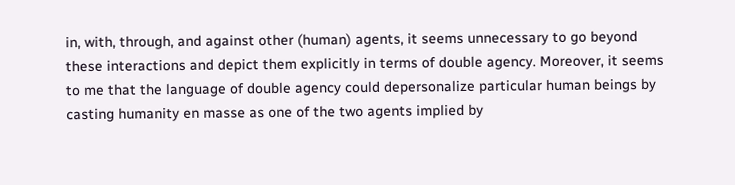in, with, through, and against other (human) agents, it seems unnecessary to go beyond these interactions and depict them explicitly in terms of double agency. Moreover, it seems to me that the language of double agency could depersonalize particular human beings by casting humanity en masse as one of the two agents implied by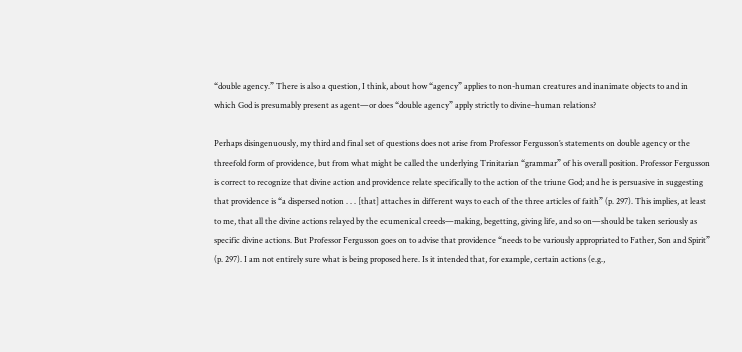“double agency.” There is also a question, I think, about how “agency” applies to non-human creatures and inanimate objects to and in which God is presumably present as agent—or does “double agency” apply strictly to divine–human relations?

Perhaps disingenuously, my third and final set of questions does not arise from Professor Fergusson’s statements on double agency or the threefold form of providence, but from what might be called the underlying Trinitarian “grammar” of his overall position. Professor Fergusson is correct to recognize that divine action and providence relate specifically to the action of the triune God; and he is persuasive in suggesting that providence is “a dispersed notion . . . [that] attaches in different ways to each of the three articles of faith” (p. 297). This implies, at least to me, that all the divine actions relayed by the ecumenical creeds—making, begetting, giving life, and so on—should be taken seriously as specific divine actions. But Professor Fergusson goes on to advise that providence “needs to be variously appropriated to Father, Son and Spirit” (p. 297). I am not entirely sure what is being proposed here. Is it intended that, for example, certain actions (e.g.,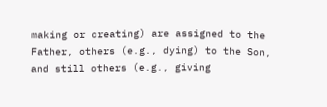making or creating) are assigned to the Father, others (e.g., dying) to the Son, and still others (e.g., giving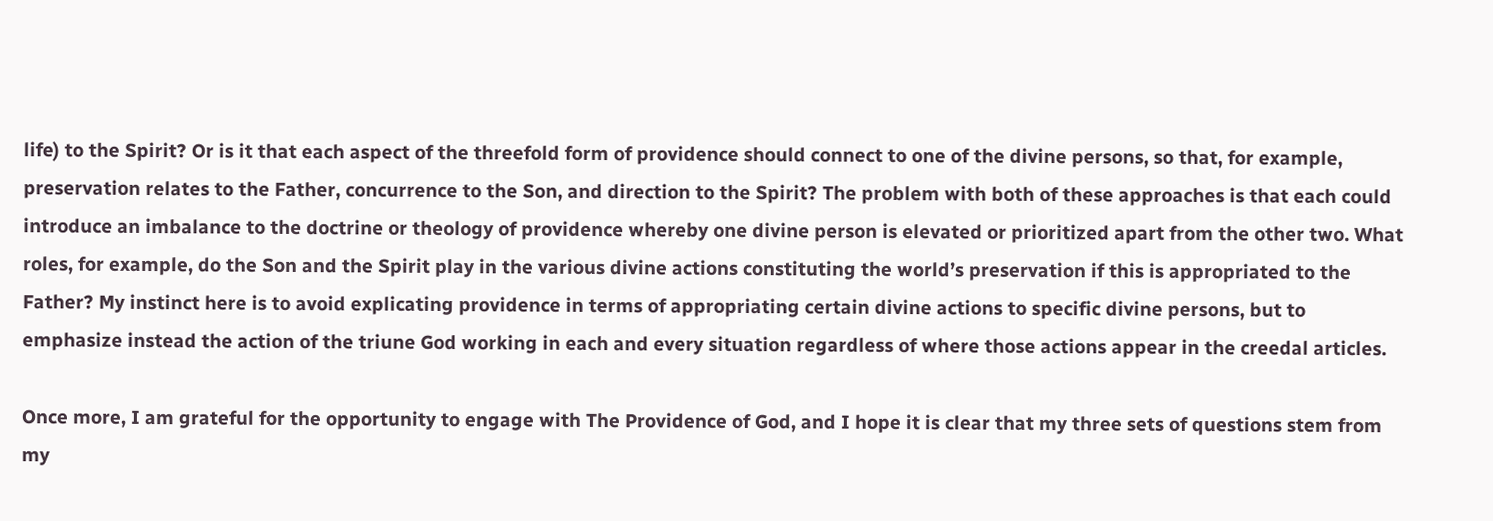life) to the Spirit? Or is it that each aspect of the threefold form of providence should connect to one of the divine persons, so that, for example, preservation relates to the Father, concurrence to the Son, and direction to the Spirit? The problem with both of these approaches is that each could introduce an imbalance to the doctrine or theology of providence whereby one divine person is elevated or prioritized apart from the other two. What roles, for example, do the Son and the Spirit play in the various divine actions constituting the world’s preservation if this is appropriated to the Father? My instinct here is to avoid explicating providence in terms of appropriating certain divine actions to specific divine persons, but to emphasize instead the action of the triune God working in each and every situation regardless of where those actions appear in the creedal articles.

Once more, I am grateful for the opportunity to engage with The Providence of God, and I hope it is clear that my three sets of questions stem from my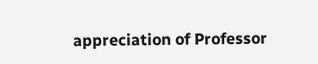appreciation of Professor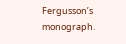Fergusson’s monograph.